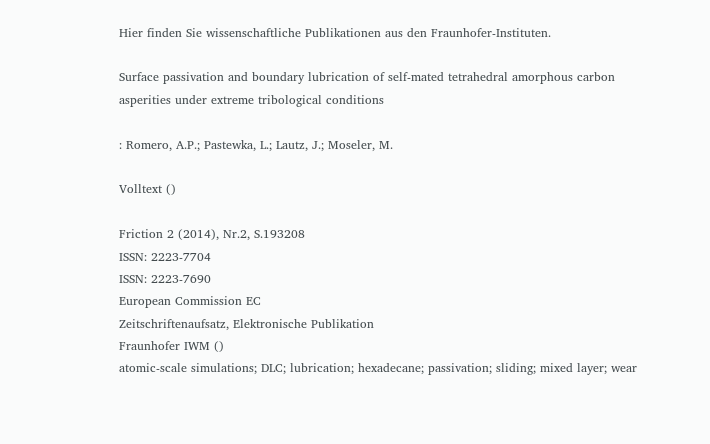Hier finden Sie wissenschaftliche Publikationen aus den Fraunhofer-Instituten.

Surface passivation and boundary lubrication of self-mated tetrahedral amorphous carbon asperities under extreme tribological conditions

: Romero, A.P.; Pastewka, L.; Lautz, J.; Moseler, M.

Volltext ()

Friction 2 (2014), Nr.2, S.193208
ISSN: 2223-7704
ISSN: 2223-7690
European Commission EC
Zeitschriftenaufsatz, Elektronische Publikation
Fraunhofer IWM ()
atomic-scale simulations; DLC; lubrication; hexadecane; passivation; sliding; mixed layer; wear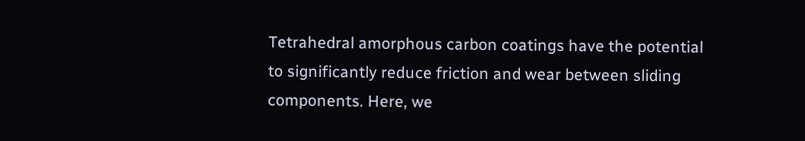Tetrahedral amorphous carbon coatings have the potential to significantly reduce friction and wear between sliding components. Here, we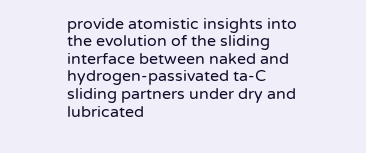provide atomistic insights into the evolution of the sliding interface between naked and hydrogen-passivated ta-C sliding partners under dry and lubricated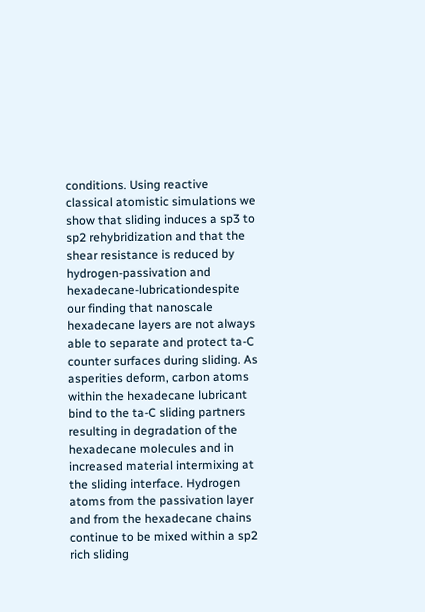conditions. Using reactive classical atomistic simulations we show that sliding induces a sp3 to sp2 rehybridization and that the shear resistance is reduced by hydrogen-passivation and hexadecane-lubricationdespite our finding that nanoscale hexadecane layers are not always able to separate and protect ta-C counter surfaces during sliding. As asperities deform, carbon atoms within the hexadecane lubricant bind to the ta-C sliding partners resulting in degradation of the hexadecane molecules and in increased material intermixing at the sliding interface. Hydrogen atoms from the passivation layer and from the hexadecane chains continue to be mixed within a sp2 rich sliding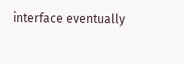interface eventually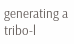generating a tribo-l